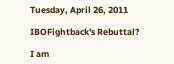Tuesday, April 26, 2011

IBOFightback's Rebuttal?

I am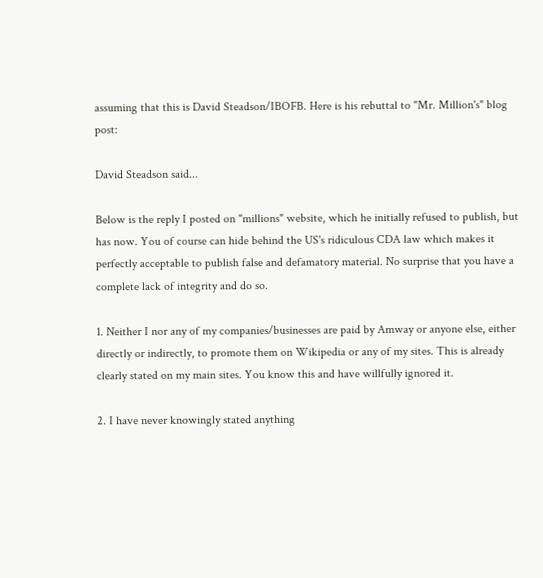assuming that this is David Steadson/IBOFB. Here is his rebuttal to "Mr. Million's" blog post:

David Steadson said...

Below is the reply I posted on "millions" website, which he initially refused to publish, but has now. You of course can hide behind the US's ridiculous CDA law which makes it perfectly acceptable to publish false and defamatory material. No surprise that you have a complete lack of integrity and do so.

1. Neither I nor any of my companies/businesses are paid by Amway or anyone else, either directly or indirectly, to promote them on Wikipedia or any of my sites. This is already clearly stated on my main sites. You know this and have willfully ignored it.

2. I have never knowingly stated anything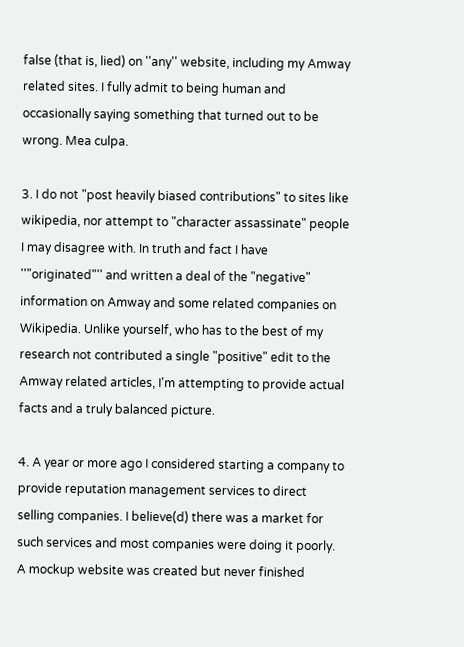false (that is, lied) on ''any'' website, including my Amway related sites. I fully admit to being human and occasionally saying something that turned out to be wrong. Mea culpa.

3. I do not "post heavily biased contributions" to sites like wikipedia, nor attempt to "character assassinate" people I may disagree with. In truth and fact I have ''"originated"'' and written a deal of the "negative" information on Amway and some related companies on Wikipedia. Unlike yourself, who has to the best of my research not contributed a single "positive" edit to the Amway related articles, I'm attempting to provide actual facts and a truly balanced picture.

4. A year or more ago I considered starting a company to provide reputation management services to direct selling companies. I believe(d) there was a market for such services and most companies were doing it poorly. A mockup website was created but never finished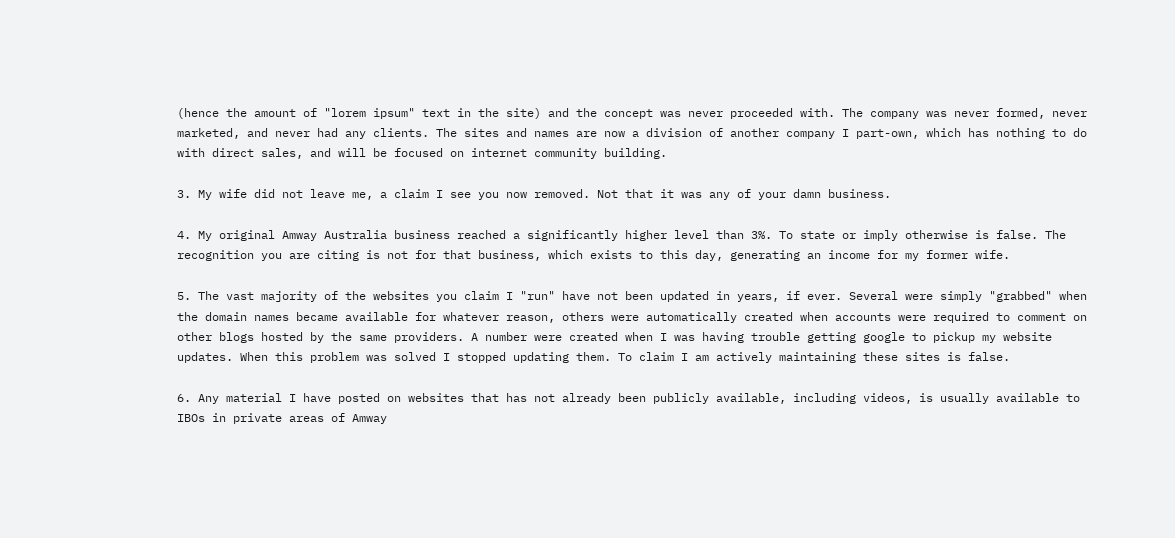(hence the amount of "lorem ipsum" text in the site) and the concept was never proceeded with. The company was never formed, never marketed, and never had any clients. The sites and names are now a division of another company I part-own, which has nothing to do with direct sales, and will be focused on internet community building.

3. My wife did not leave me, a claim I see you now removed. Not that it was any of your damn business.

4. My original Amway Australia business reached a significantly higher level than 3%. To state or imply otherwise is false. The recognition you are citing is not for that business, which exists to this day, generating an income for my former wife.

5. The vast majority of the websites you claim I "run" have not been updated in years, if ever. Several were simply "grabbed" when the domain names became available for whatever reason, others were automatically created when accounts were required to comment on other blogs hosted by the same providers. A number were created when I was having trouble getting google to pickup my website updates. When this problem was solved I stopped updating them. To claim I am actively maintaining these sites is false.

6. Any material I have posted on websites that has not already been publicly available, including videos, is usually available to IBOs in private areas of Amway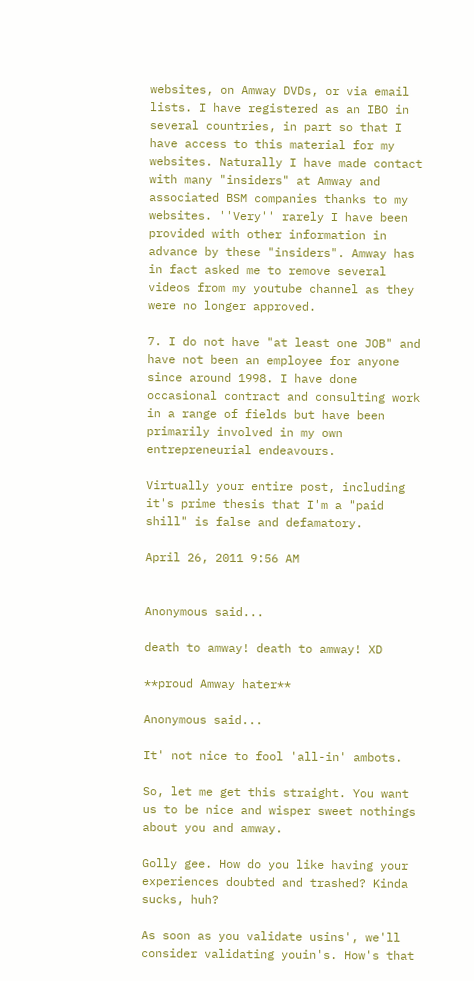websites, on Amway DVDs, or via email lists. I have registered as an IBO in several countries, in part so that I have access to this material for my websites. Naturally I have made contact with many "insiders" at Amway and associated BSM companies thanks to my websites. ''Very'' rarely I have been provided with other information in advance by these "insiders". Amway has in fact asked me to remove several videos from my youtube channel as they were no longer approved.

7. I do not have "at least one JOB" and have not been an employee for anyone since around 1998. I have done occasional contract and consulting work in a range of fields but have been primarily involved in my own entrepreneurial endeavours.

Virtually your entire post, including it's prime thesis that I'm a "paid shill" is false and defamatory.

April 26, 2011 9:56 AM


Anonymous said...

death to amway! death to amway! XD

**proud Amway hater**

Anonymous said...

It' not nice to fool 'all-in' ambots.

So, let me get this straight. You want us to be nice and wisper sweet nothings about you and amway.

Golly gee. How do you like having your experiences doubted and trashed? Kinda sucks, huh?

As soon as you validate usins', we'll consider validating youin's. How's that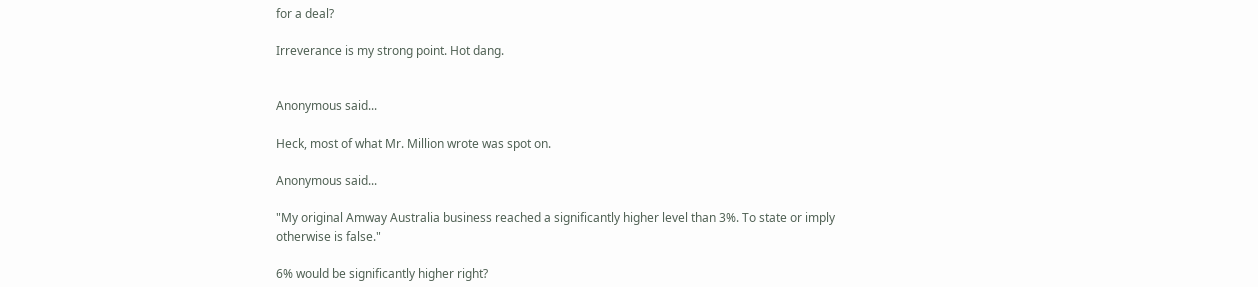for a deal?

Irreverance is my strong point. Hot dang.


Anonymous said...

Heck, most of what Mr. Million wrote was spot on.

Anonymous said...

"My original Amway Australia business reached a significantly higher level than 3%. To state or imply otherwise is false."

6% would be significantly higher right?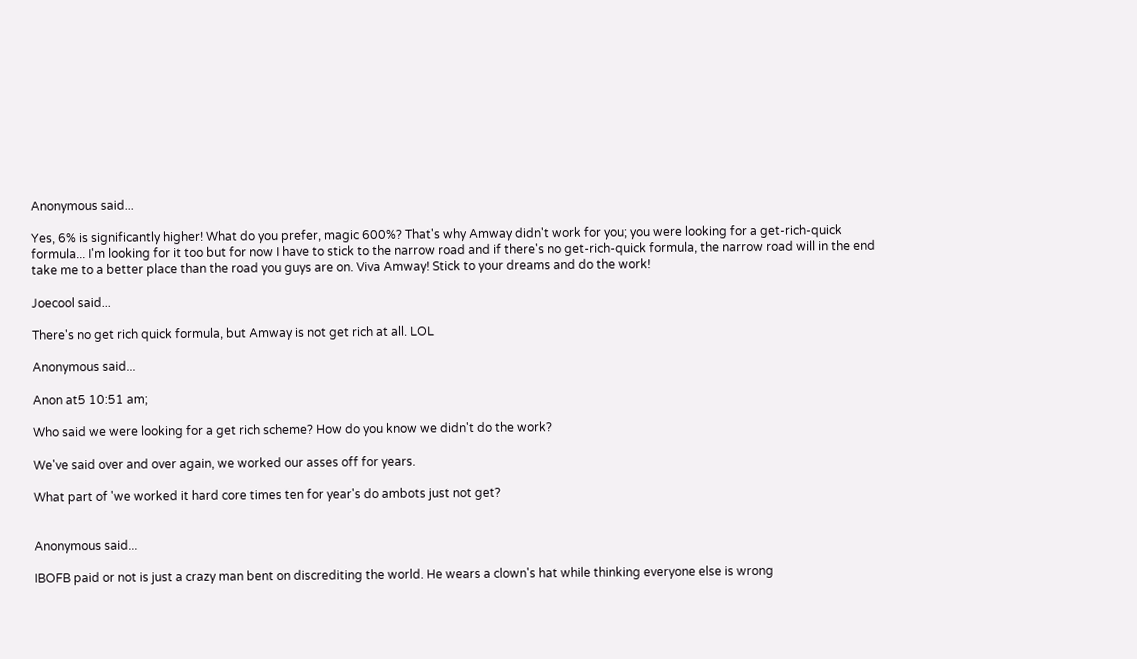Anonymous said...

Yes, 6% is significantly higher! What do you prefer, magic 600%? That's why Amway didn't work for you; you were looking for a get-rich-quick formula... I'm looking for it too but for now I have to stick to the narrow road and if there's no get-rich-quick formula, the narrow road will in the end take me to a better place than the road you guys are on. Viva Amway! Stick to your dreams and do the work!

Joecool said...

There's no get rich quick formula, but Amway is not get rich at all. LOL

Anonymous said...

Anon at5 10:51 am;

Who said we were looking for a get rich scheme? How do you know we didn't do the work?

We've said over and over again, we worked our asses off for years.

What part of 'we worked it hard core times ten for year's do ambots just not get?


Anonymous said...

IBOFB paid or not is just a crazy man bent on discrediting the world. He wears a clown's hat while thinking everyone else is wrong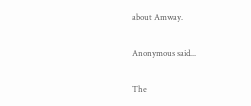about Amway.

Anonymous said...

The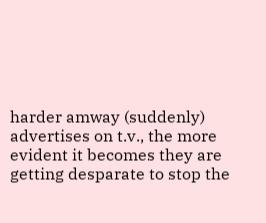harder amway (suddenly) advertises on t.v., the more evident it becomes they are getting desparate to stop the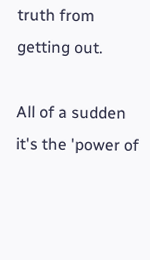truth from getting out.

All of a sudden it's the 'power of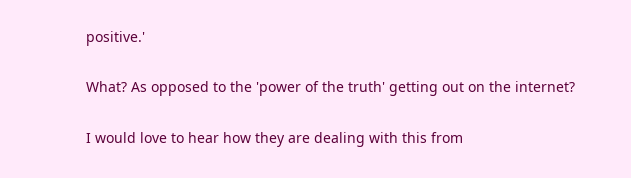positive.'

What? As opposed to the 'power of the truth' getting out on the internet?

I would love to hear how they are dealing with this from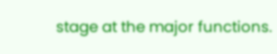stage at the major functions.